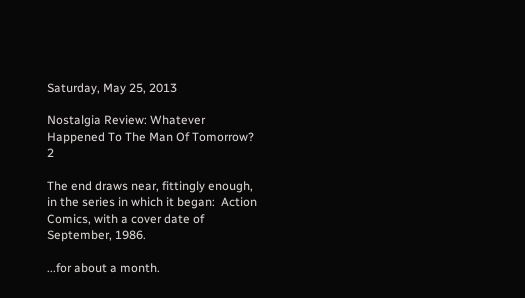Saturday, May 25, 2013

Nostalgia Review: Whatever Happened To The Man Of Tomorrow? 2

The end draws near, fittingly enough, in the series in which it began:  Action Comics, with a cover date of September, 1986.

...for about a month.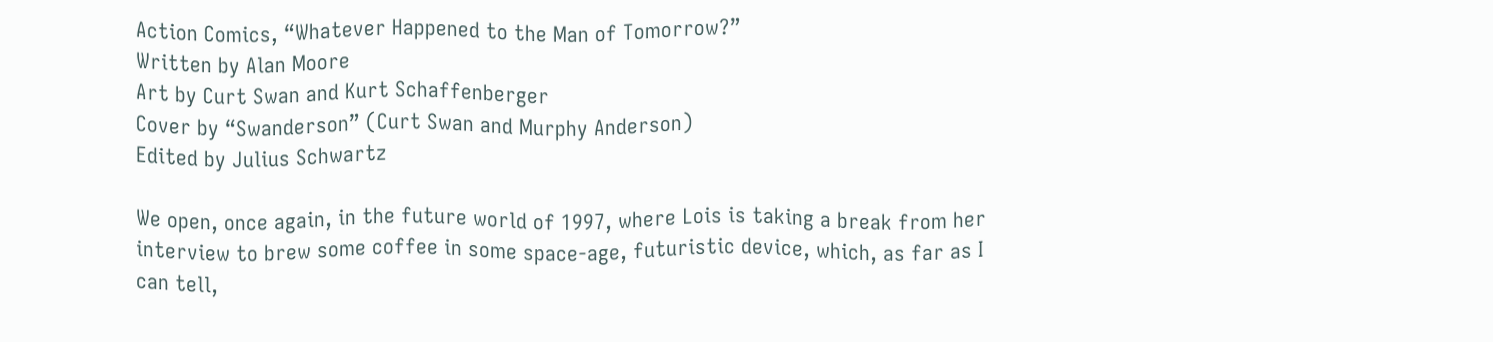Action Comics, “Whatever Happened to the Man of Tomorrow?”
Written by Alan Moore
Art by Curt Swan and Kurt Schaffenberger
Cover by “Swanderson” (Curt Swan and Murphy Anderson)
Edited by Julius Schwartz

We open, once again, in the future world of 1997, where Lois is taking a break from her interview to brew some coffee in some space-age, futuristic device, which, as far as I can tell,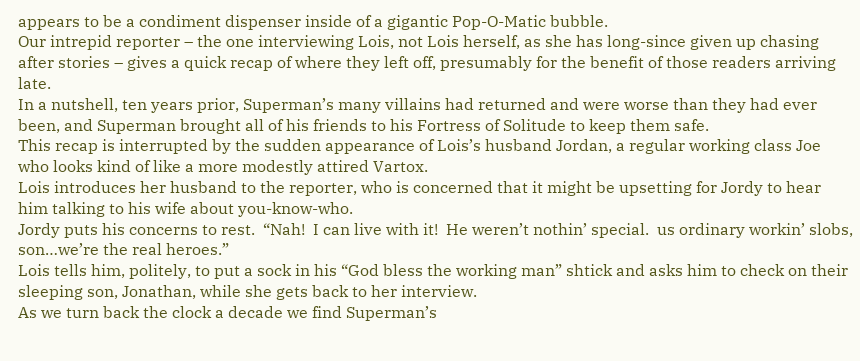appears to be a condiment dispenser inside of a gigantic Pop-O-Matic bubble.
Our intrepid reporter – the one interviewing Lois, not Lois herself, as she has long-since given up chasing after stories – gives a quick recap of where they left off, presumably for the benefit of those readers arriving late.
In a nutshell, ten years prior, Superman’s many villains had returned and were worse than they had ever been, and Superman brought all of his friends to his Fortress of Solitude to keep them safe.
This recap is interrupted by the sudden appearance of Lois’s husband Jordan, a regular working class Joe who looks kind of like a more modestly attired Vartox.
Lois introduces her husband to the reporter, who is concerned that it might be upsetting for Jordy to hear him talking to his wife about you-know-who.
Jordy puts his concerns to rest.  “Nah!  I can live with it!  He weren’t nothin’ special.  us ordinary workin’ slobs, son…we’re the real heroes.”
Lois tells him, politely, to put a sock in his “God bless the working man” shtick and asks him to check on their sleeping son, Jonathan, while she gets back to her interview.
As we turn back the clock a decade we find Superman’s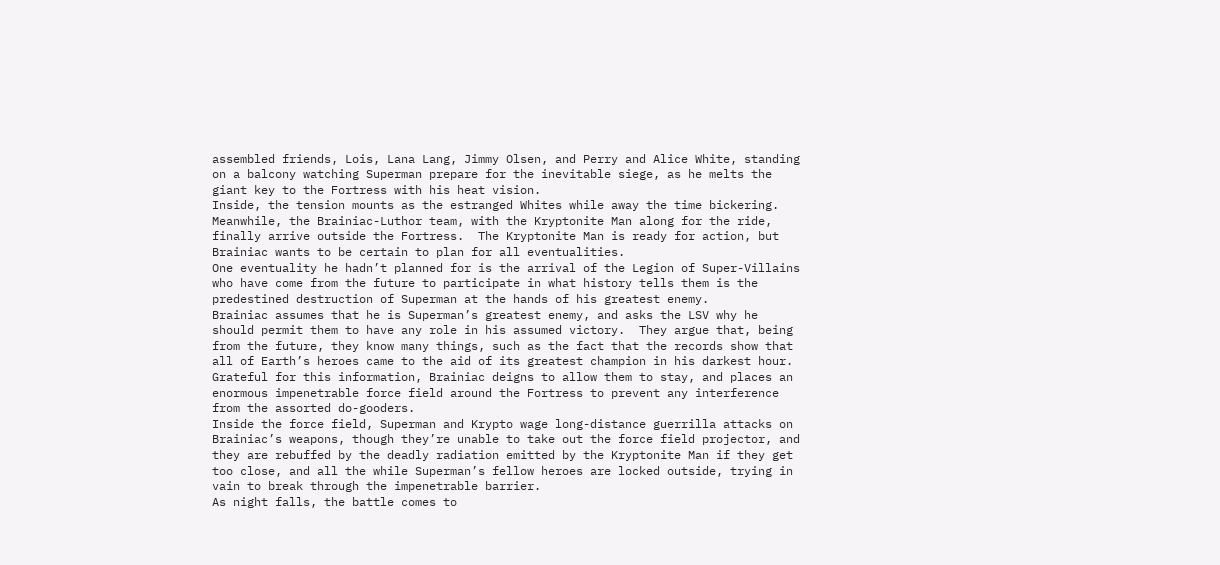assembled friends, Lois, Lana Lang, Jimmy Olsen, and Perry and Alice White, standing on a balcony watching Superman prepare for the inevitable siege, as he melts the giant key to the Fortress with his heat vision.
Inside, the tension mounts as the estranged Whites while away the time bickering.  Meanwhile, the Brainiac-Luthor team, with the Kryptonite Man along for the ride, finally arrive outside the Fortress.  The Kryptonite Man is ready for action, but Brainiac wants to be certain to plan for all eventualities.
One eventuality he hadn’t planned for is the arrival of the Legion of Super-Villains who have come from the future to participate in what history tells them is the predestined destruction of Superman at the hands of his greatest enemy.
Brainiac assumes that he is Superman’s greatest enemy, and asks the LSV why he should permit them to have any role in his assumed victory.  They argue that, being from the future, they know many things, such as the fact that the records show that all of Earth’s heroes came to the aid of its greatest champion in his darkest hour.  Grateful for this information, Brainiac deigns to allow them to stay, and places an enormous impenetrable force field around the Fortress to prevent any interference from the assorted do-gooders.
Inside the force field, Superman and Krypto wage long-distance guerrilla attacks on Brainiac’s weapons, though they’re unable to take out the force field projector, and they are rebuffed by the deadly radiation emitted by the Kryptonite Man if they get too close, and all the while Superman’s fellow heroes are locked outside, trying in vain to break through the impenetrable barrier.
As night falls, the battle comes to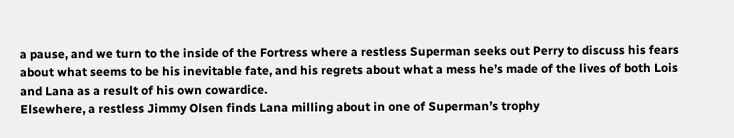a pause, and we turn to the inside of the Fortress where a restless Superman seeks out Perry to discuss his fears about what seems to be his inevitable fate, and his regrets about what a mess he’s made of the lives of both Lois and Lana as a result of his own cowardice.
Elsewhere, a restless Jimmy Olsen finds Lana milling about in one of Superman’s trophy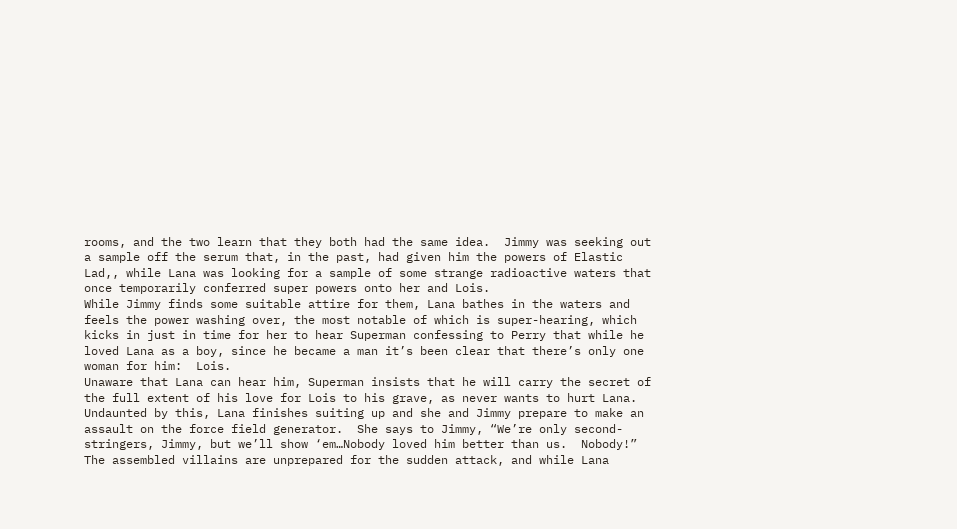rooms, and the two learn that they both had the same idea.  Jimmy was seeking out a sample off the serum that, in the past, had given him the powers of Elastic Lad,, while Lana was looking for a sample of some strange radioactive waters that once temporarily conferred super powers onto her and Lois.
While Jimmy finds some suitable attire for them, Lana bathes in the waters and feels the power washing over, the most notable of which is super-hearing, which kicks in just in time for her to hear Superman confessing to Perry that while he loved Lana as a boy, since he became a man it’s been clear that there’s only one woman for him:  Lois.
Unaware that Lana can hear him, Superman insists that he will carry the secret of the full extent of his love for Lois to his grave, as never wants to hurt Lana.
Undaunted by this, Lana finishes suiting up and she and Jimmy prepare to make an assault on the force field generator.  She says to Jimmy, “We’re only second-stringers, Jimmy, but we’ll show ‘em…Nobody loved him better than us.  Nobody!”
The assembled villains are unprepared for the sudden attack, and while Lana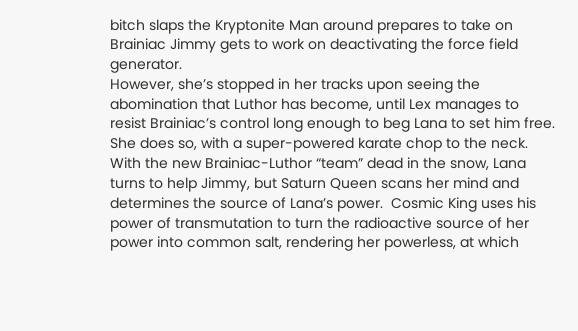bitch slaps the Kryptonite Man around prepares to take on Brainiac Jimmy gets to work on deactivating the force field generator.
However, she’s stopped in her tracks upon seeing the abomination that Luthor has become, until Lex manages to resist Brainiac’s control long enough to beg Lana to set him free.
She does so, with a super-powered karate chop to the neck.
With the new Brainiac-Luthor “team” dead in the snow, Lana turns to help Jimmy, but Saturn Queen scans her mind and determines the source of Lana’s power.  Cosmic King uses his power of transmutation to turn the radioactive source of her power into common salt, rendering her powerless, at which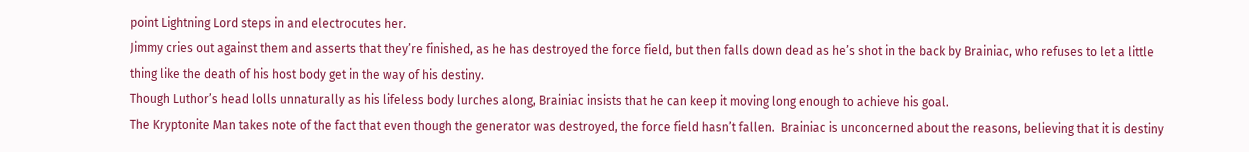point Lightning Lord steps in and electrocutes her.
Jimmy cries out against them and asserts that they’re finished, as he has destroyed the force field, but then falls down dead as he’s shot in the back by Brainiac, who refuses to let a little thing like the death of his host body get in the way of his destiny.
Though Luthor’s head lolls unnaturally as his lifeless body lurches along, Brainiac insists that he can keep it moving long enough to achieve his goal.
The Kryptonite Man takes note of the fact that even though the generator was destroyed, the force field hasn’t fallen.  Brainiac is unconcerned about the reasons, believing that it is destiny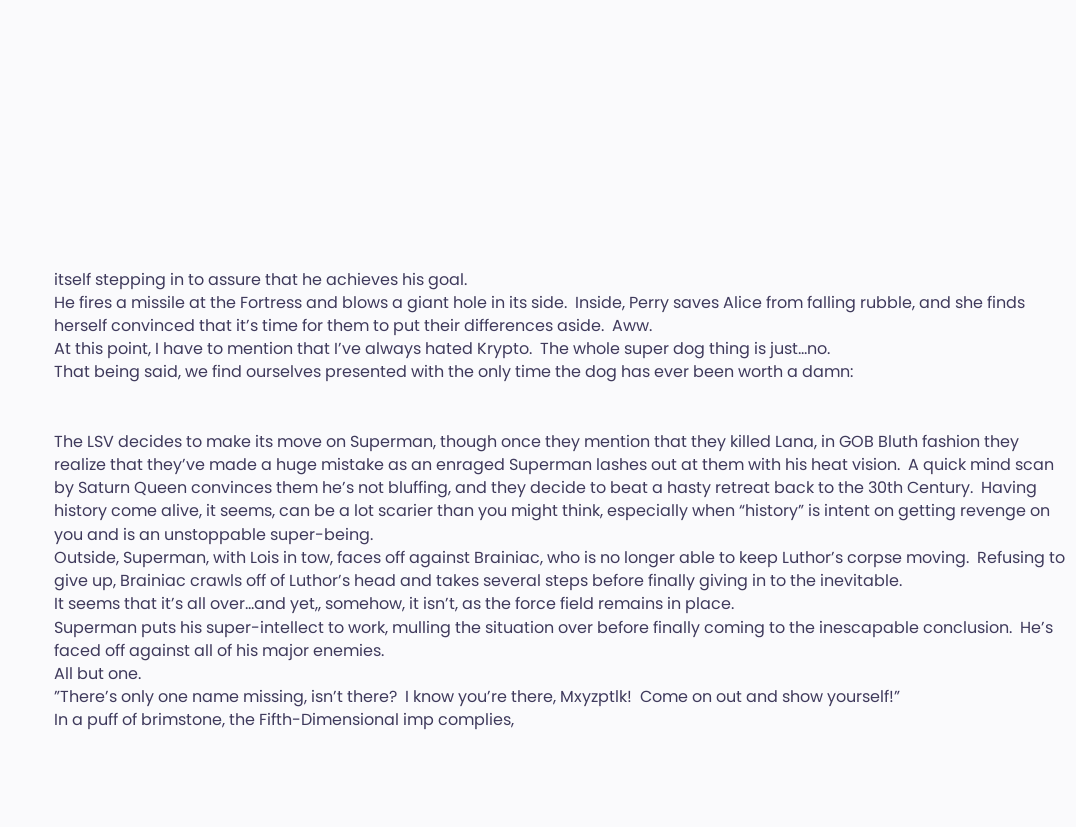itself stepping in to assure that he achieves his goal.
He fires a missile at the Fortress and blows a giant hole in its side.  Inside, Perry saves Alice from falling rubble, and she finds herself convinced that it’s time for them to put their differences aside.  Aww.
At this point, I have to mention that I’ve always hated Krypto.  The whole super dog thing is just…no.
That being said, we find ourselves presented with the only time the dog has ever been worth a damn:


The LSV decides to make its move on Superman, though once they mention that they killed Lana, in GOB Bluth fashion they realize that they’ve made a huge mistake as an enraged Superman lashes out at them with his heat vision.  A quick mind scan by Saturn Queen convinces them he’s not bluffing, and they decide to beat a hasty retreat back to the 30th Century.  Having history come alive, it seems, can be a lot scarier than you might think, especially when “history” is intent on getting revenge on you and is an unstoppable super-being.
Outside, Superman, with Lois in tow, faces off against Brainiac, who is no longer able to keep Luthor’s corpse moving.  Refusing to give up, Brainiac crawls off of Luthor’s head and takes several steps before finally giving in to the inevitable.
It seems that it’s all over…and yet,, somehow, it isn’t, as the force field remains in place.
Superman puts his super-intellect to work, mulling the situation over before finally coming to the inescapable conclusion.  He’s faced off against all of his major enemies.
All but one.
”There’s only one name missing, isn’t there?  I know you’re there, Mxyzptlk!  Come on out and show yourself!”
In a puff of brimstone, the Fifth-Dimensional imp complies,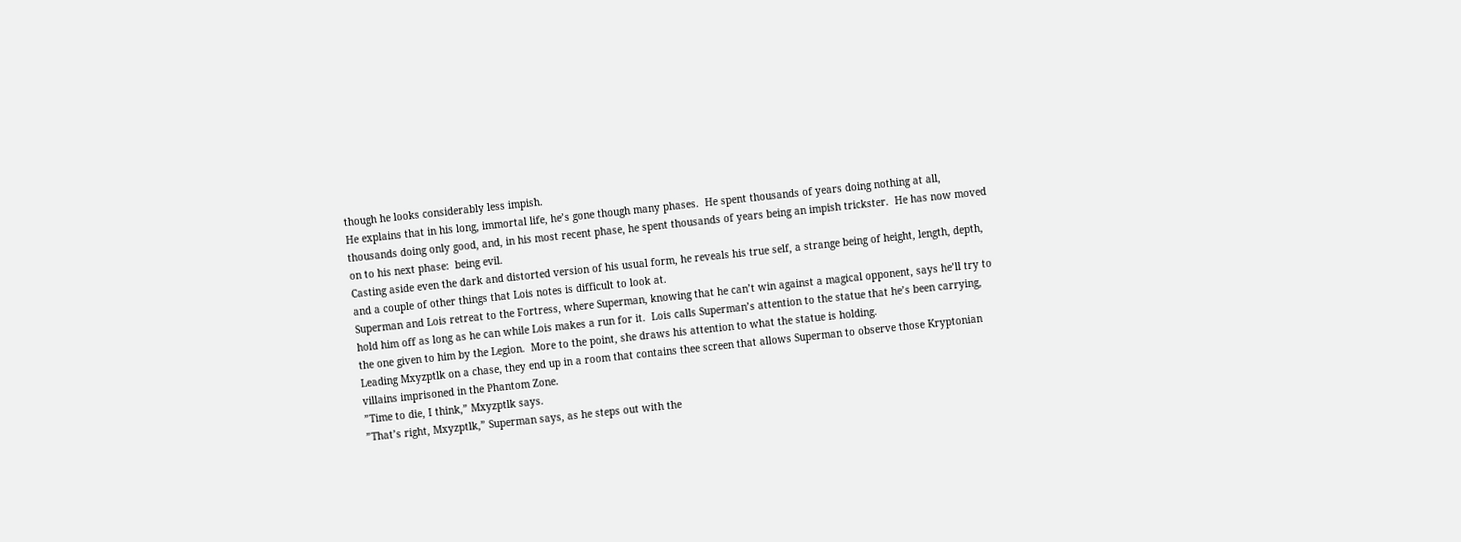though he looks considerably less impish.
He explains that in his long, immortal life, he’s gone though many phases.  He spent thousands of years doing nothing at all, thousands doing only good, and, in his most recent phase, he spent thousands of years being an impish trickster.  He has now moved on to his next phase:  being evil.
Casting aside even the dark and distorted version of his usual form, he reveals his true self, a strange being of height, length, depth, and a couple of other things that Lois notes is difficult to look at.
Superman and Lois retreat to the Fortress, where Superman, knowing that he can’t win against a magical opponent, says he’ll try to hold him off as long as he can while Lois makes a run for it.  Lois calls Superman’s attention to the statue that he’s been carrying, the one given to him by the Legion.  More to the point, she draws his attention to what the statue is holding.
Leading Mxyzptlk on a chase, they end up in a room that contains thee screen that allows Superman to observe those Kryptonian villains imprisoned in the Phantom Zone.
”Time to die, I think,” Mxyzptlk says.
”That’s right, Mxyzptlk,” Superman says, as he steps out with the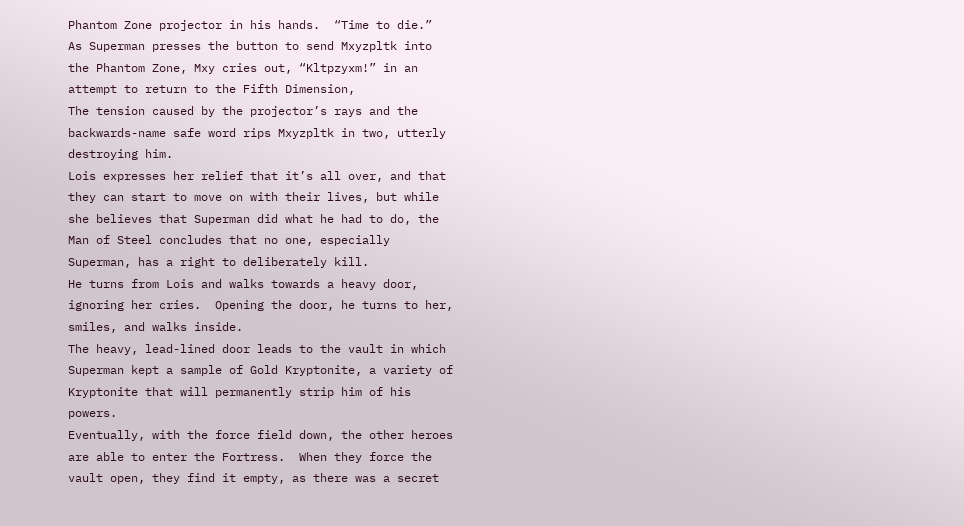Phantom Zone projector in his hands.  “Time to die.”
As Superman presses the button to send Mxyzpltk into the Phantom Zone, Mxy cries out, “Kltpzyxm!” in an attempt to return to the Fifth Dimension,
The tension caused by the projector’s rays and the backwards-name safe word rips Mxyzpltk in two, utterly destroying him.
Lois expresses her relief that it’s all over, and that they can start to move on with their lives, but while she believes that Superman did what he had to do, the Man of Steel concludes that no one, especially Superman, has a right to deliberately kill.
He turns from Lois and walks towards a heavy door, ignoring her cries.  Opening the door, he turns to her, smiles, and walks inside.
The heavy, lead-lined door leads to the vault in which Superman kept a sample of Gold Kryptonite, a variety of Kryptonite that will permanently strip him of his powers.
Eventually, with the force field down, the other heroes are able to enter the Fortress.  When they force the vault open, they find it empty, as there was a secret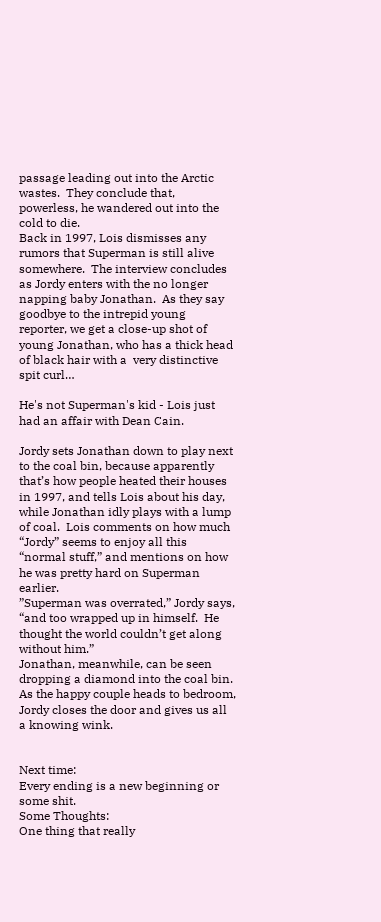passage leading out into the Arctic wastes.  They conclude that, powerless, he wandered out into the cold to die.
Back in 1997, Lois dismisses any rumors that Superman is still alive somewhere.  The interview concludes as Jordy enters with the no longer napping baby Jonathan.  As they say goodbye to the intrepid young reporter, we get a close-up shot of young Jonathan, who has a thick head of black hair with a  very distinctive spit curl…

He's not Superman's kid - Lois just had an affair with Dean Cain.

Jordy sets Jonathan down to play next to the coal bin, because apparently that’s how people heated their houses in 1997, and tells Lois about his day, while Jonathan idly plays with a lump of coal.  Lois comments on how much “Jordy” seems to enjoy all this “normal stuff,” and mentions on how he was pretty hard on Superman earlier.
”Superman was overrated,” Jordy says, “and too wrapped up in himself.  He thought the world couldn’t get along without him.”
Jonathan, meanwhile, can be seen dropping a diamond into the coal bin.
As the happy couple heads to bedroom, Jordy closes the door and gives us all a knowing wink.


Next time:
Every ending is a new beginning or some shit.
Some Thoughts:
One thing that really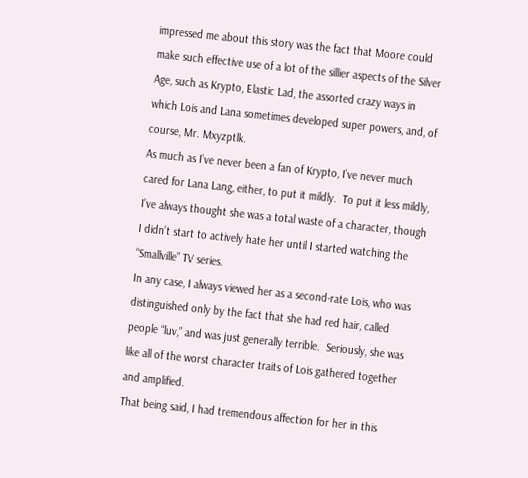impressed me about this story was the fact that Moore could make such effective use of a lot of the sillier aspects of the Silver Age, such as Krypto, Elastic Lad, the assorted crazy ways in which Lois and Lana sometimes developed super powers, and, of course, Mr. Mxyzptlk.
As much as I’ve never been a fan of Krypto, I’ve never much cared for Lana Lang, either, to put it mildly.  To put it less mildly, I’ve always thought she was a total waste of a character, though I didn’t start to actively hate her until I started watching the “Smallville” TV series.
In any case, I always viewed her as a second-rate Lois, who was distinguished only by the fact that she had red hair, called people “luv,” and was just generally terrible.  Seriously, she was like all of the worst character traits of Lois gathered together and amplified.
That being said, I had tremendous affection for her in this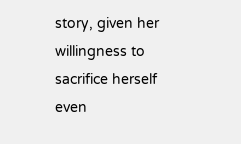story, given her willingness to sacrifice herself even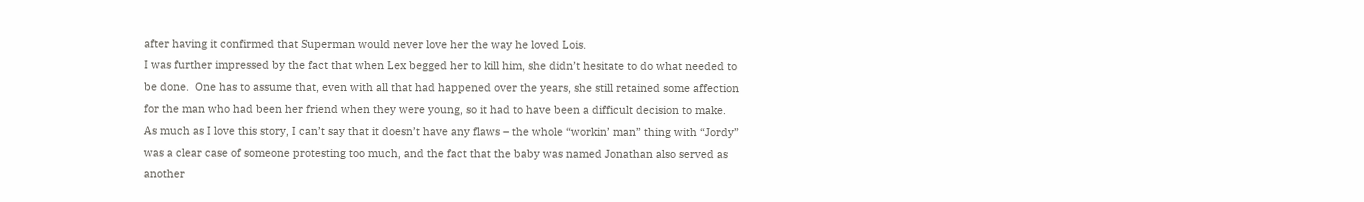after having it confirmed that Superman would never love her the way he loved Lois.
I was further impressed by the fact that when Lex begged her to kill him, she didn’t hesitate to do what needed to be done.  One has to assume that, even with all that had happened over the years, she still retained some affection for the man who had been her friend when they were young, so it had to have been a difficult decision to make.
As much as I love this story, I can’t say that it doesn’t have any flaws – the whole “workin’ man” thing with “Jordy” was a clear case of someone protesting too much, and the fact that the baby was named Jonathan also served as another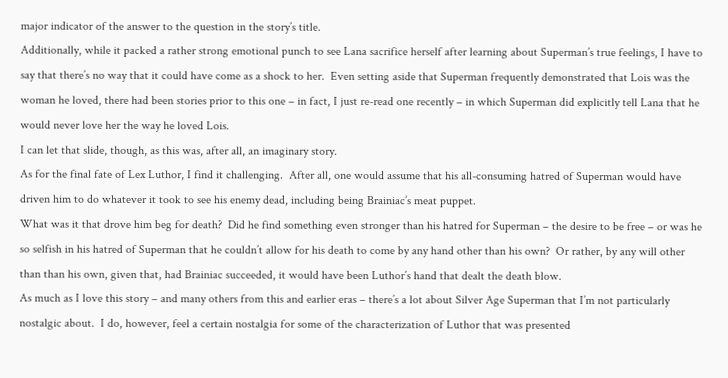major indicator of the answer to the question in the story’s title.
Additionally, while it packed a rather strong emotional punch to see Lana sacrifice herself after learning about Superman’s true feelings, I have to say that there’s no way that it could have come as a shock to her.  Even setting aside that Superman frequently demonstrated that Lois was the woman he loved, there had been stories prior to this one – in fact, I just re-read one recently – in which Superman did explicitly tell Lana that he would never love her the way he loved Lois.
I can let that slide, though, as this was, after all, an imaginary story.
As for the final fate of Lex Luthor, I find it challenging.  After all, one would assume that his all-consuming hatred of Superman would have driven him to do whatever it took to see his enemy dead, including being Brainiac’s meat puppet.
What was it that drove him beg for death?  Did he find something even stronger than his hatred for Superman – the desire to be free – or was he so selfish in his hatred of Superman that he couldn’t allow for his death to come by any hand other than his own?  Or rather, by any will other than than his own, given that, had Brainiac succeeded, it would have been Luthor’s hand that dealt the death blow.
As much as I love this story – and many others from this and earlier eras – there’s a lot about Silver Age Superman that I’m not particularly nostalgic about.  I do, however, feel a certain nostalgia for some of the characterization of Luthor that was presented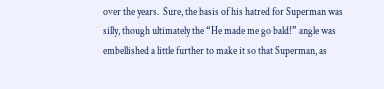over the years.  Sure, the basis of his hatred for Superman was silly, though ultimately the “He made me go bald!” angle was embellished a little further to make it so that Superman, as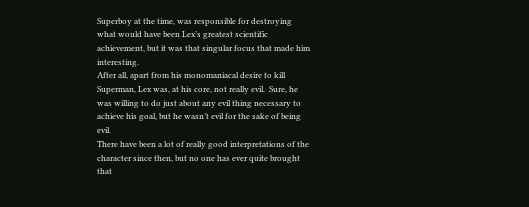Superboy at the time, was responsible for destroying what would have been Lex’s greatest scientific achievement, but it was that singular focus that made him interesting.
After all, apart from his monomaniacal desire to kill Superman, Lex was, at his core, not really evil.  Sure, he was willing to do just about any evil thing necessary to achieve his goal, but he wasn’t evil for the sake of being evil.
There have been a lot of really good interpretations of the character since then, but no one has ever quite brought that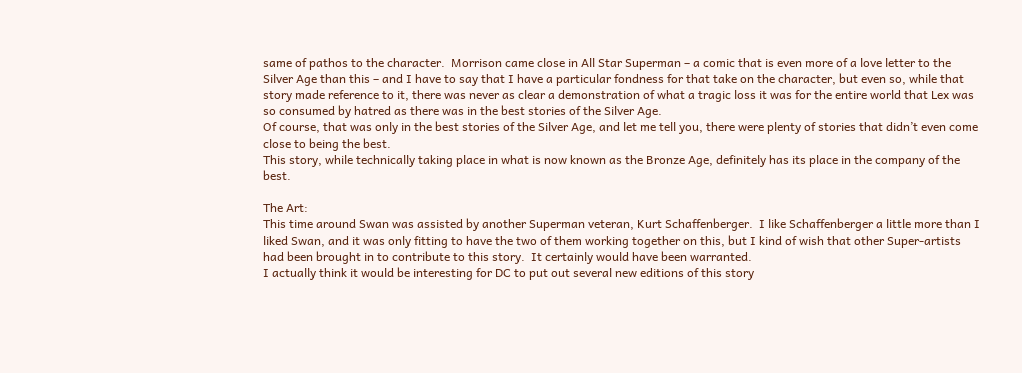same of pathos to the character.  Morrison came close in All Star Superman – a comic that is even more of a love letter to the Silver Age than this – and I have to say that I have a particular fondness for that take on the character, but even so, while that story made reference to it, there was never as clear a demonstration of what a tragic loss it was for the entire world that Lex was so consumed by hatred as there was in the best stories of the Silver Age.
Of course, that was only in the best stories of the Silver Age, and let me tell you, there were plenty of stories that didn’t even come close to being the best.
This story, while technically taking place in what is now known as the Bronze Age, definitely has its place in the company of the best.

The Art:
This time around Swan was assisted by another Superman veteran, Kurt Schaffenberger.  I like Schaffenberger a little more than I liked Swan, and it was only fitting to have the two of them working together on this, but I kind of wish that other Super-artists had been brought in to contribute to this story.  It certainly would have been warranted.
I actually think it would be interesting for DC to put out several new editions of this story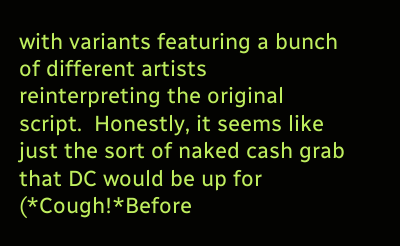with variants featuring a bunch of different artists reinterpreting the original script.  Honestly, it seems like just the sort of naked cash grab that DC would be up for (*Cough!*Before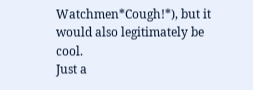Watchmen*Cough!*), but it would also legitimately be cool.
Just a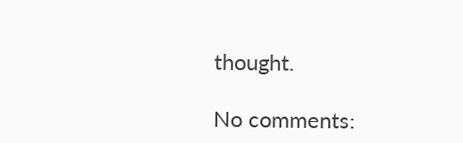thought.

No comments: